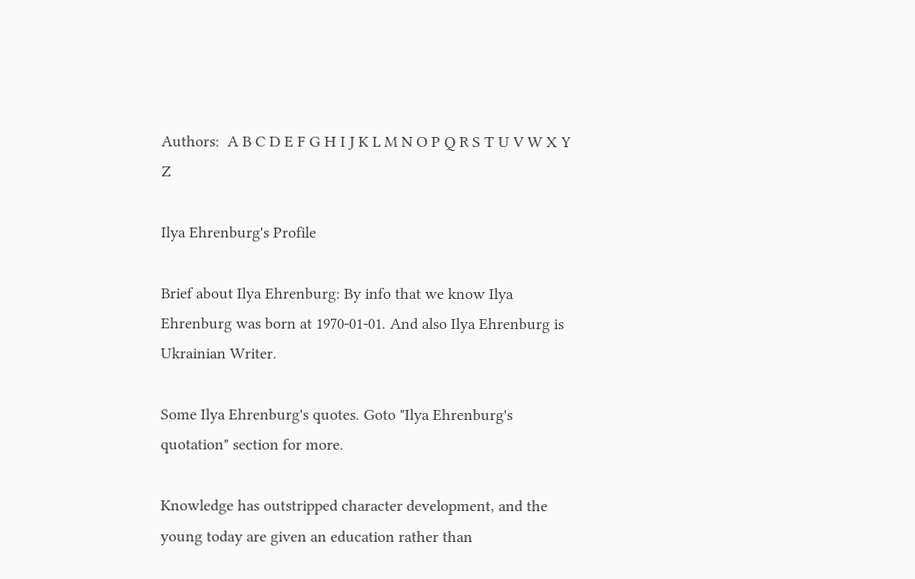Authors:  A B C D E F G H I J K L M N O P Q R S T U V W X Y Z

Ilya Ehrenburg's Profile

Brief about Ilya Ehrenburg: By info that we know Ilya Ehrenburg was born at 1970-01-01. And also Ilya Ehrenburg is Ukrainian Writer.

Some Ilya Ehrenburg's quotes. Goto "Ilya Ehrenburg's quotation" section for more.

Knowledge has outstripped character development, and the young today are given an education rather than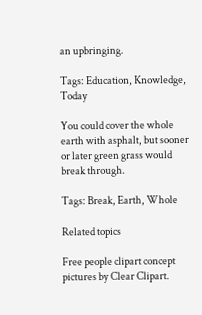an upbringing.

Tags: Education, Knowledge, Today

You could cover the whole earth with asphalt, but sooner or later green grass would break through.

Tags: Break, Earth, Whole

Related topics

Free people clipart concept pictures by Clear Clipart.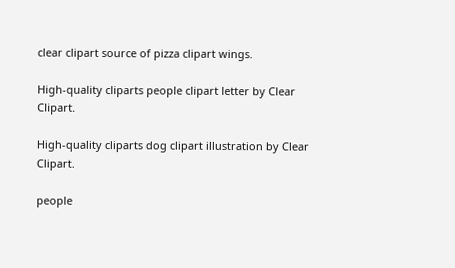clear clipart source of pizza clipart wings.

High-quality cliparts people clipart letter by Clear Clipart.

High-quality cliparts dog clipart illustration by Clear Clipart.

people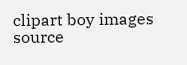clipart boy images source